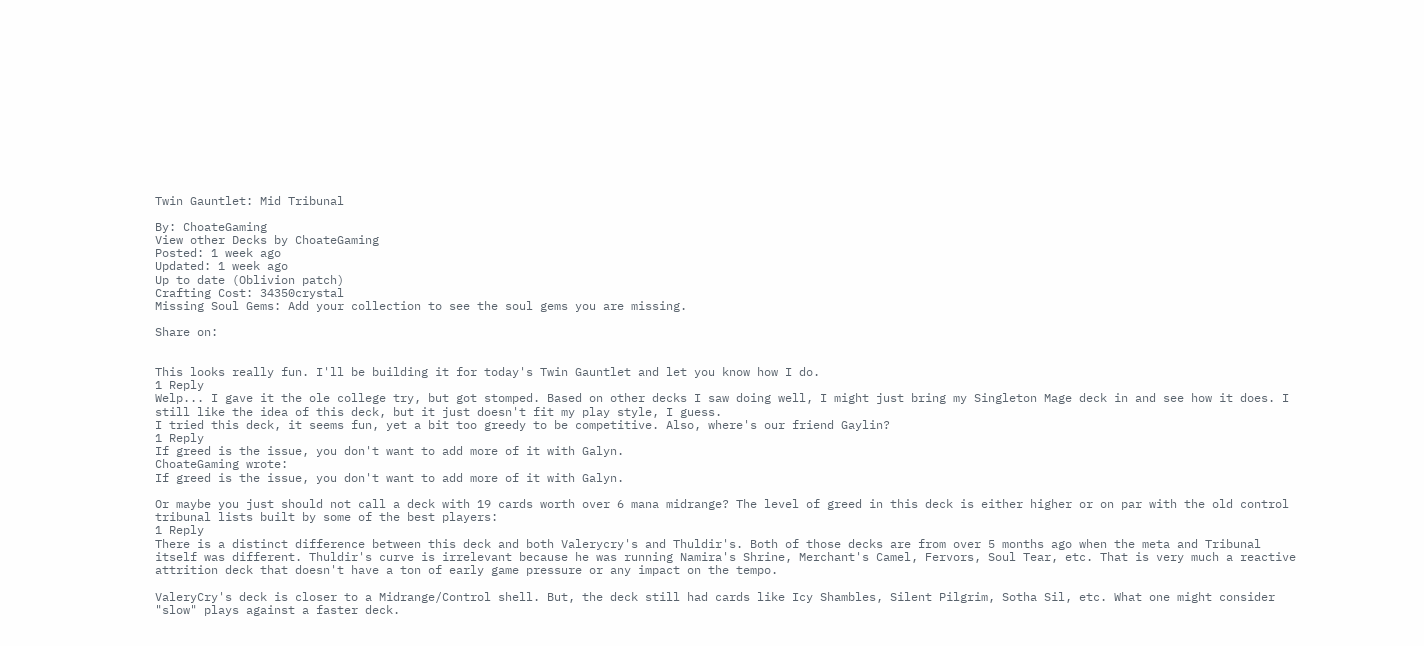Twin Gauntlet: Mid Tribunal

By: ChoateGaming
View other Decks by ChoateGaming
Posted: 1 week ago
Updated: 1 week ago
Up to date (Oblivion patch)
Crafting Cost: 34350crystal
Missing Soul Gems: Add your collection to see the soul gems you are missing.

Share on:


This looks really fun. I'll be building it for today's Twin Gauntlet and let you know how I do.
1 Reply
Welp... I gave it the ole college try, but got stomped. Based on other decks I saw doing well, I might just bring my Singleton Mage deck in and see how it does. I still like the idea of this deck, but it just doesn't fit my play style, I guess.
I tried this deck, it seems fun, yet a bit too greedy to be competitive. Also, where's our friend Gaylin?
1 Reply
If greed is the issue, you don't want to add more of it with Galyn.
ChoateGaming wrote:
If greed is the issue, you don't want to add more of it with Galyn.

Or maybe you just should not call a deck with 19 cards worth over 6 mana midrange? The level of greed in this deck is either higher or on par with the old control tribunal lists built by some of the best players:
1 Reply
There is a distinct difference between this deck and both Valerycry's and Thuldir's. Both of those decks are from over 5 months ago when the meta and Tribunal itself was different. Thuldir's curve is irrelevant because he was running Namira's Shrine, Merchant's Camel, Fervors, Soul Tear, etc. That is very much a reactive attrition deck that doesn't have a ton of early game pressure or any impact on the tempo.

ValeryCry's deck is closer to a Midrange/Control shell. But, the deck still had cards like Icy Shambles, Silent Pilgrim, Sotha Sil, etc. What one might consider "slow" plays against a faster deck.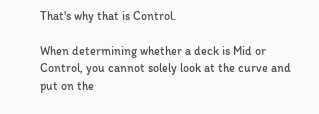That's why that is Control.

When determining whether a deck is Mid or Control, you cannot solely look at the curve and put on the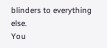blinders to everything else.
You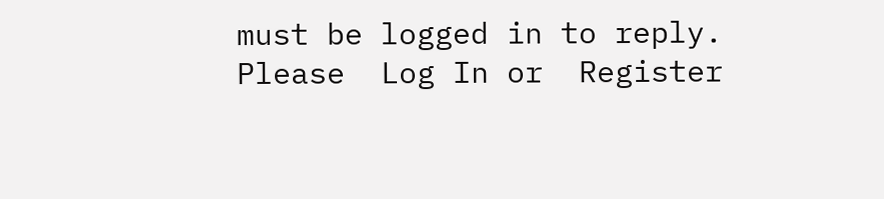must be logged in to reply.
Please  Log In or  Register